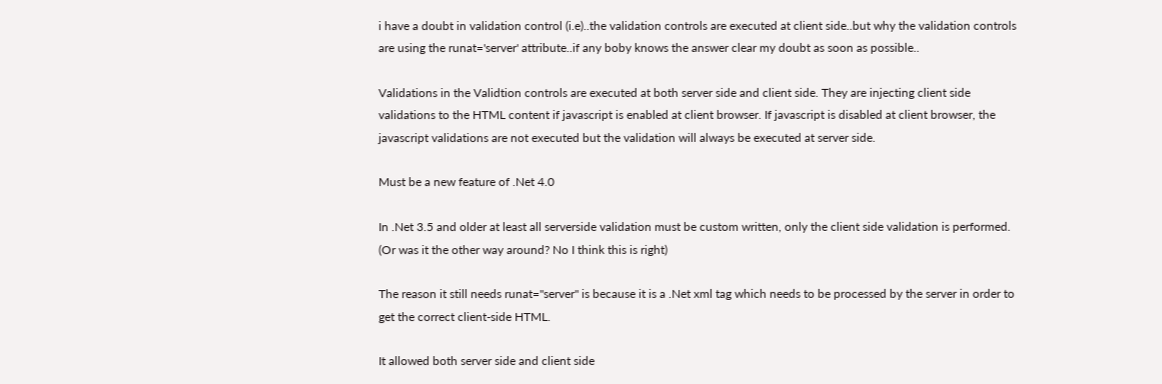i have a doubt in validation control (i.e)..the validation controls are executed at client side..but why the validation controls are using the runat='server' attribute..if any boby knows the answer clear my doubt as soon as possible..

Validations in the Validtion controls are executed at both server side and client side. They are injecting client side validations to the HTML content if javascript is enabled at client browser. If javascript is disabled at client browser, the javascript validations are not executed but the validation will always be executed at server side.

Must be a new feature of .Net 4.0

In .Net 3.5 and older at least all serverside validation must be custom written, only the client side validation is performed. (Or was it the other way around? No I think this is right)

The reason it still needs runat="server" is because it is a .Net xml tag which needs to be processed by the server in order to get the correct client-side HTML.

It allowed both server side and client side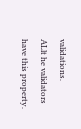validations.
ALlt he validators have this property.